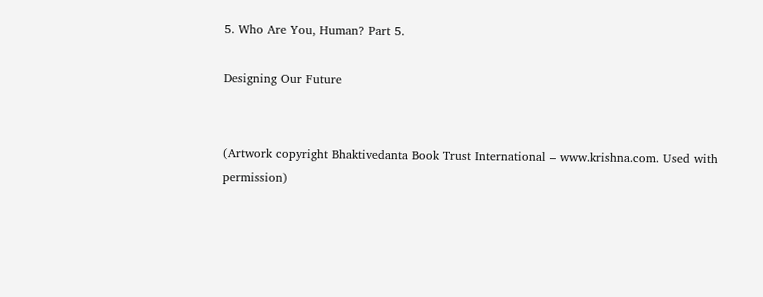5. Who Are You, Human? Part 5.

Designing Our Future


(Artwork copyright Bhaktivedanta Book Trust International – www.krishna.com. Used with permission)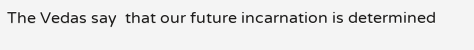The Vedas say  that our future incarnation is determined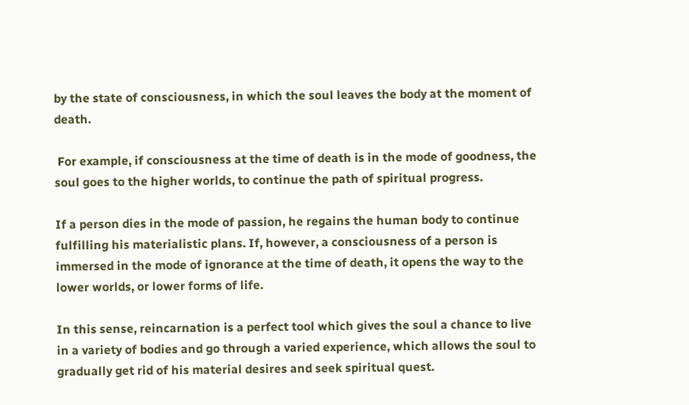by the state of consciousness, in which the soul leaves the body at the moment of death.

 For example, if consciousness at the time of death is in the mode of goodness, the soul goes to the higher worlds, to continue the path of spiritual progress.

If a person dies in the mode of passion, he regains the human body to continue fulfilling his materialistic plans. If, however, a consciousness of a person is immersed in the mode of ignorance at the time of death, it opens the way to the lower worlds, or lower forms of life.

In this sense, reincarnation is a perfect tool which gives the soul a chance to live in a variety of bodies and go through a varied experience, which allows the soul to gradually get rid of his material desires and seek spiritual quest.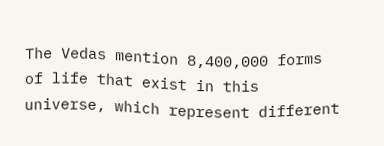The Vedas mention 8,400,000 forms of life that exist in this universe, which represent different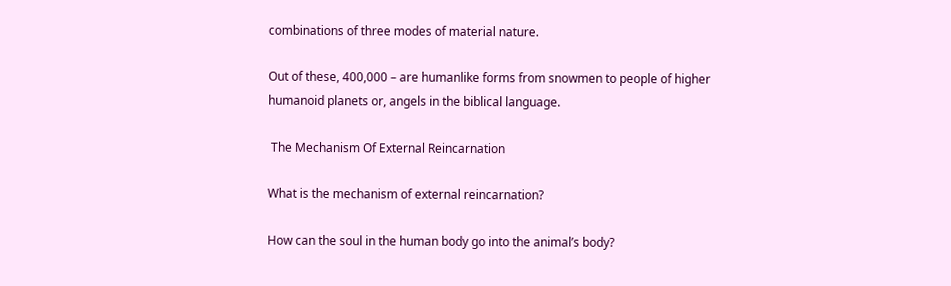combinations of three modes of material nature.

Out of these, 400,000 – are humanlike forms from snowmen to people of higher humanoid planets or, angels in the biblical language.

 The Mechanism Of External Reincarnation

What is the mechanism of external reincarnation?

How can the soul in the human body go into the animal’s body?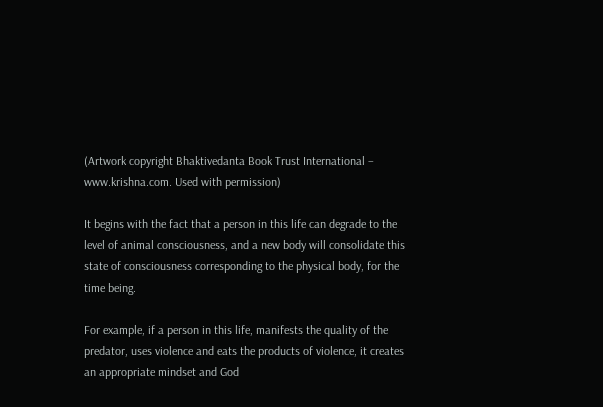(Artwork copyright Bhaktivedanta Book Trust International – www.krishna.com. Used with permission)

It begins with the fact that a person in this life can degrade to the level of animal consciousness, and a new body will consolidate this state of consciousness corresponding to the physical body, for the time being.

For example, if a person in this life, manifests the quality of the predator, uses violence and eats the products of violence, it creates an appropriate mindset and God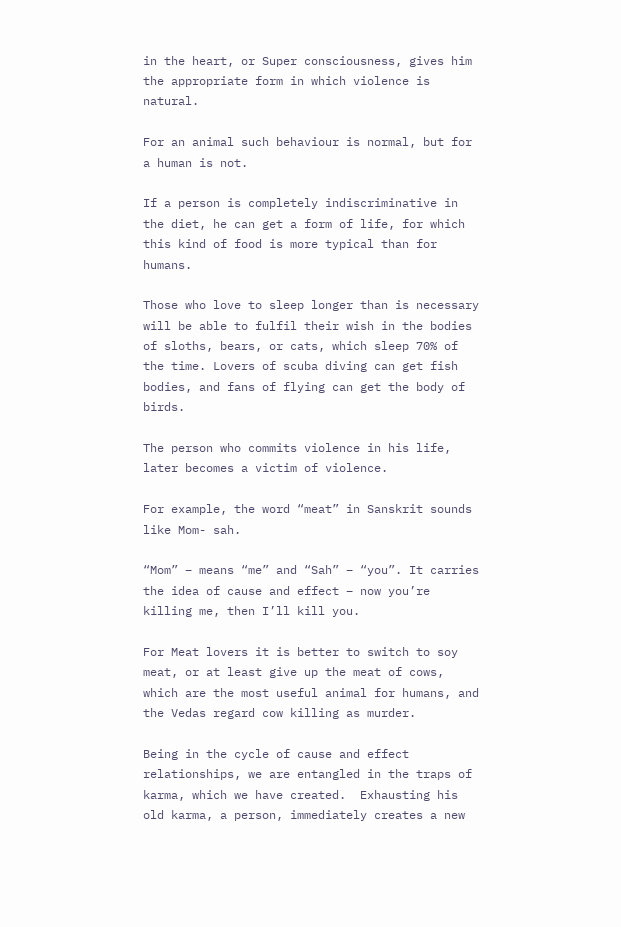in the heart, or Super consciousness, gives him the appropriate form in which violence is natural.

For an animal such behaviour is normal, but for a human is not.

If a person is completely indiscriminative in the diet, he can get a form of life, for which this kind of food is more typical than for humans.

Those who love to sleep longer than is necessary will be able to fulfil their wish in the bodies of sloths, bears, or cats, which sleep 70% of the time. Lovers of scuba diving can get fish bodies, and fans of flying can get the body of birds.

The person who commits violence in his life, later becomes a victim of violence.

For example, the word “meat” in Sanskrit sounds like Mom- sah.

“Mom” – means “me” and “Sah” – “you”. It carries the idea of cause and effect – now you’re killing me, then I’ll kill you.

For Meat lovers it is better to switch to soy meat, or at least give up the meat of cows, which are the most useful animal for humans, and the Vedas regard cow killing as murder.

Being in the cycle of cause and effect relationships, we are entangled in the traps of karma, which we have created.  Exhausting his old karma, a person, immediately creates a new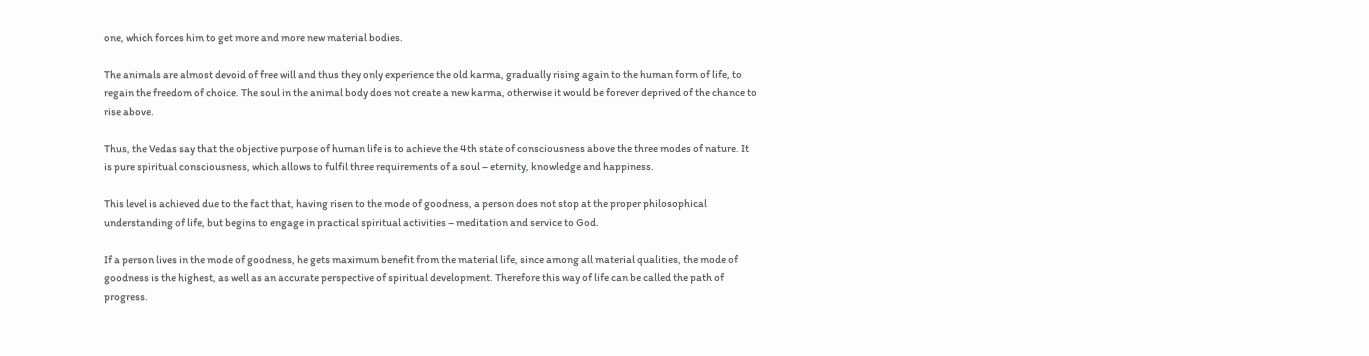one, which forces him to get more and more new material bodies.

The animals are almost devoid of free will and thus they only experience the old karma, gradually rising again to the human form of life, to regain the freedom of choice. The soul in the animal body does not create a new karma, otherwise it would be forever deprived of the chance to rise above.

Thus, the Vedas say that the objective purpose of human life is to achieve the 4th state of consciousness above the three modes of nature. It is pure spiritual consciousness, which allows to fulfil three requirements of a soul – eternity, knowledge and happiness.

This level is achieved due to the fact that, having risen to the mode of goodness, a person does not stop at the proper philosophical understanding of life, but begins to engage in practical spiritual activities – meditation and service to God.

If a person lives in the mode of goodness, he gets maximum benefit from the material life, since among all material qualities, the mode of goodness is the highest, as well as an accurate perspective of spiritual development. Therefore this way of life can be called the path of progress.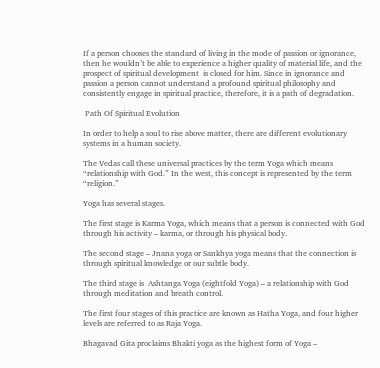If a person chooses the standard of living in the mode of passion or ignorance, then he wouldn’t be able to experience a higher quality of material life, and the prospect of spiritual development  is closed for him. Since in ignorance and passion a person cannot understand a profound spiritual philosophy and consistently engage in spiritual practice, therefore, it is a path of degradation.

 Path Of Spiritual Evolution

In order to help a soul to rise above matter, there are different evolutionary systems in a human society.

The Vedas call these universal practices by the term Yoga which means “relationship with God.” In the west, this concept is represented by the term “religion.”

Yoga has several stages.

The first stage is Karma Yoga, which means that a person is connected with God through his activity – karma, or through his physical body.

The second stage – Jnana yoga or Sankhya yoga means that the connection is through spiritual knowledge or our subtle body.

The third stage is  Ashtanga Yoga (eightfold Yoga) – a relationship with God through meditation and breath control.

The first four stages of this practice are known as Hatha Yoga, and four higher levels are referred to as Raja Yoga.

Bhagavad Gita proclaims Bhakti yoga as the highest form of Yoga –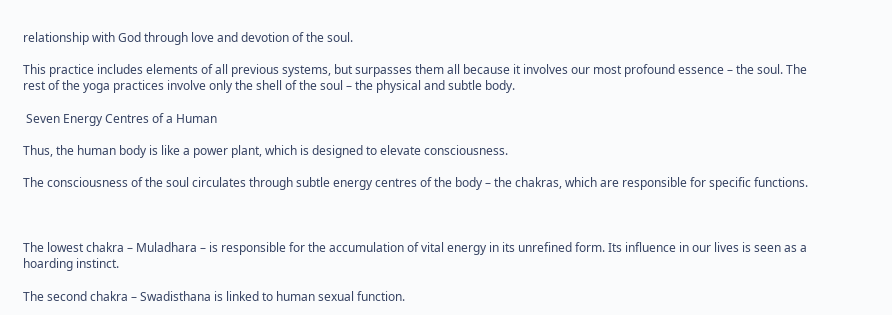relationship with God through love and devotion of the soul.

This practice includes elements of all previous systems, but surpasses them all because it involves our most profound essence – the soul. The rest of the yoga practices involve only the shell of the soul – the physical and subtle body.

 Seven Energy Centres of a Human

Thus, the human body is like a power plant, which is designed to elevate consciousness.

The consciousness of the soul circulates through subtle energy centres of the body – the chakras, which are responsible for specific functions.



The lowest chakra – Muladhara – is responsible for the accumulation of vital energy in its unrefined form. Its influence in our lives is seen as a hoarding instinct.

The second chakra – Swadisthana is linked to human sexual function.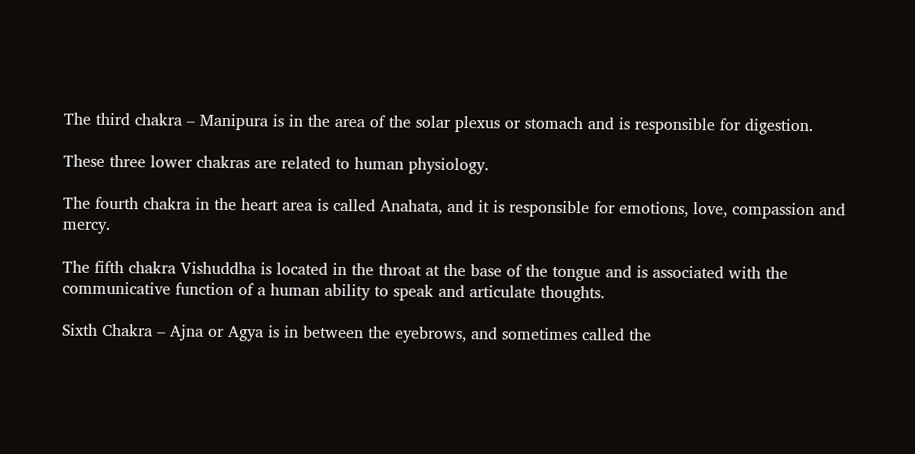The third chakra – Manipura is in the area of the solar plexus or stomach and is responsible for digestion.

These three lower chakras are related to human physiology.

The fourth chakra in the heart area is called Anahata, and it is responsible for emotions, love, compassion and mercy.

The fifth chakra Vishuddha is located in the throat at the base of the tongue and is associated with the communicative function of a human ability to speak and articulate thoughts.

Sixth Chakra – Ajna or Agya is in between the eyebrows, and sometimes called the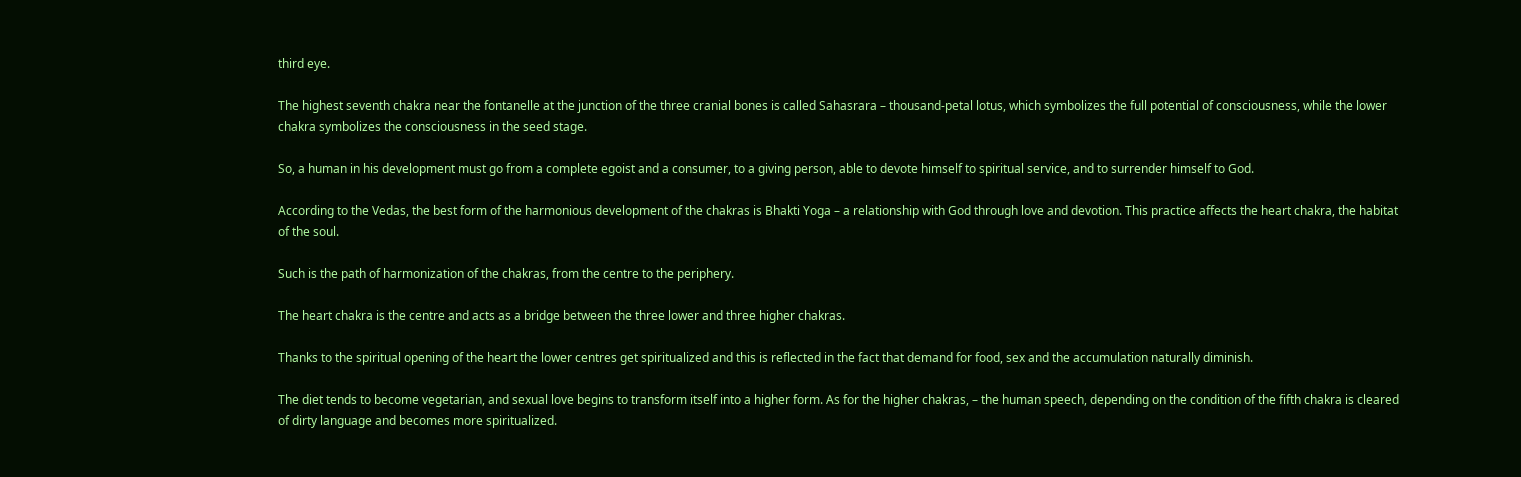third eye.

The highest seventh chakra near the fontanelle at the junction of the three cranial bones is called Sahasrara – thousand-petal lotus, which symbolizes the full potential of consciousness, while the lower chakra symbolizes the consciousness in the seed stage.

So, a human in his development must go from a complete egoist and a consumer, to a giving person, able to devote himself to spiritual service, and to surrender himself to God.

According to the Vedas, the best form of the harmonious development of the chakras is Bhakti Yoga – a relationship with God through love and devotion. This practice affects the heart chakra, the habitat of the soul.

Such is the path of harmonization of the chakras, from the centre to the periphery.

The heart chakra is the centre and acts as a bridge between the three lower and three higher chakras.

Thanks to the spiritual opening of the heart the lower centres get spiritualized and this is reflected in the fact that demand for food, sex and the accumulation naturally diminish.

The diet tends to become vegetarian, and sexual love begins to transform itself into a higher form. As for the higher chakras, – the human speech, depending on the condition of the fifth chakra is cleared of dirty language and becomes more spiritualized.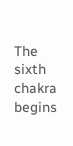The sixth chakra begins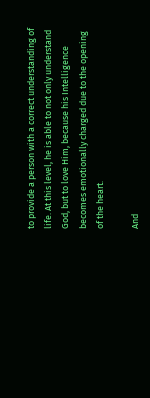to provide a person with a correct understanding of life. At this level, he is able to not only understand God, but to love Him, because his Intelligence becomes emotionally charged due to the opening of the heart.

And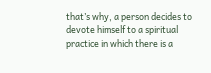that’s why, a person decides to devote himself to a spiritual practice in which there is a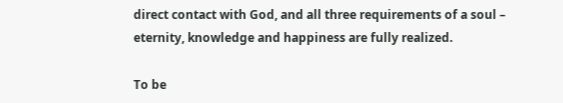direct contact with God, and all three requirements of a soul – eternity, knowledge and happiness are fully realized.

To be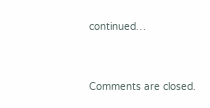continued…


Comments are closed.